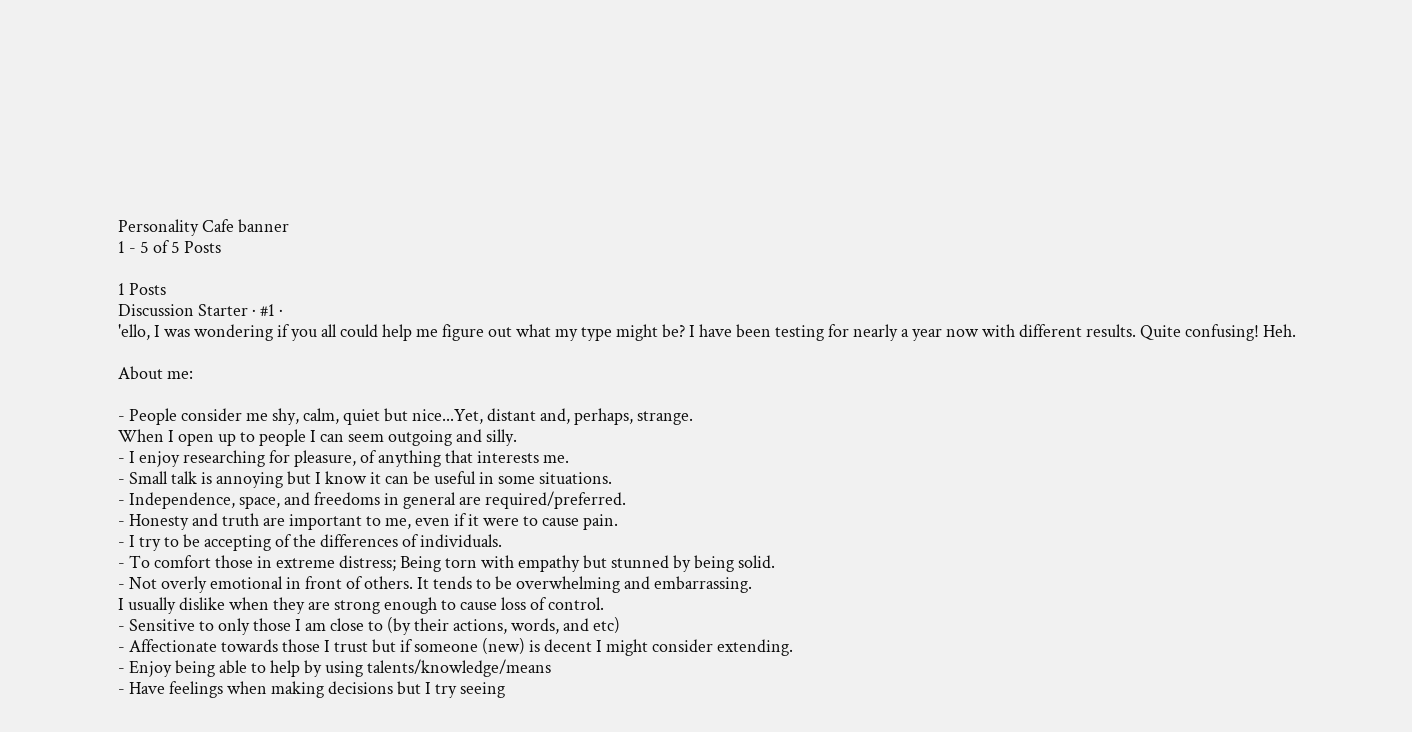Personality Cafe banner
1 - 5 of 5 Posts

1 Posts
Discussion Starter · #1 ·
'ello, I was wondering if you all could help me figure out what my type might be? I have been testing for nearly a year now with different results. Quite confusing! Heh.

About me:

- People consider me shy, calm, quiet but nice...Yet, distant and, perhaps, strange.
When I open up to people I can seem outgoing and silly.
- I enjoy researching for pleasure, of anything that interests me.
- Small talk is annoying but I know it can be useful in some situations.
- Independence, space, and freedoms in general are required/preferred.
- Honesty and truth are important to me, even if it were to cause pain.
- I try to be accepting of the differences of individuals.
- To comfort those in extreme distress; Being torn with empathy but stunned by being solid.
- Not overly emotional in front of others. It tends to be overwhelming and embarrassing.
I usually dislike when they are strong enough to cause loss of control.
- Sensitive to only those I am close to (by their actions, words, and etc)
- Affectionate towards those I trust but if someone (new) is decent I might consider extending.
- Enjoy being able to help by using talents/knowledge/means
- Have feelings when making decisions but I try seeing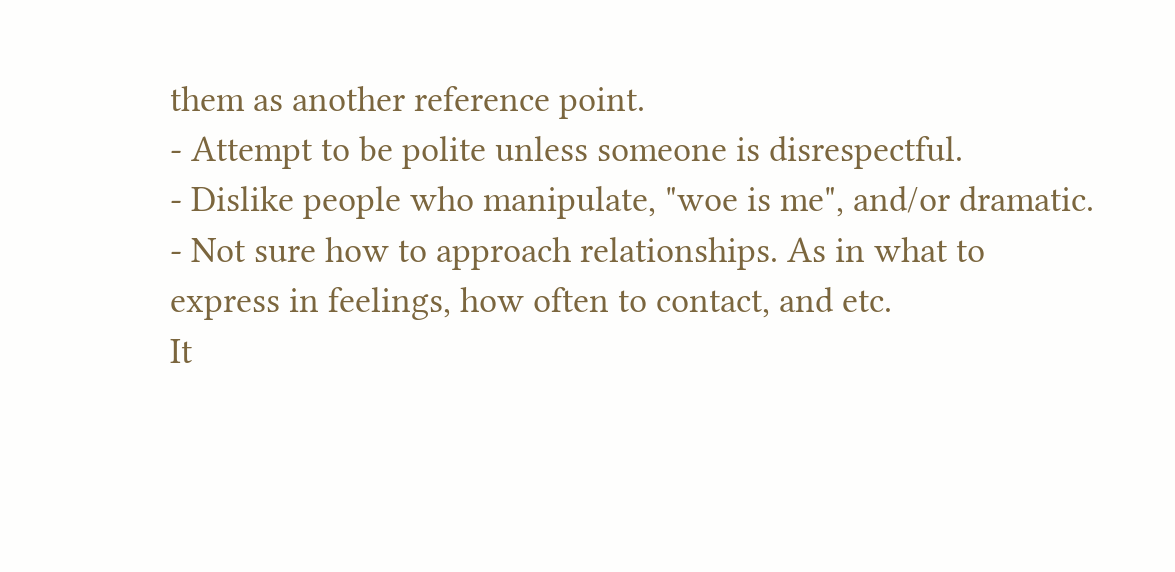them as another reference point.
- Attempt to be polite unless someone is disrespectful.
- Dislike people who manipulate, "woe is me", and/or dramatic.
- Not sure how to approach relationships. As in what to express in feelings, how often to contact, and etc.
It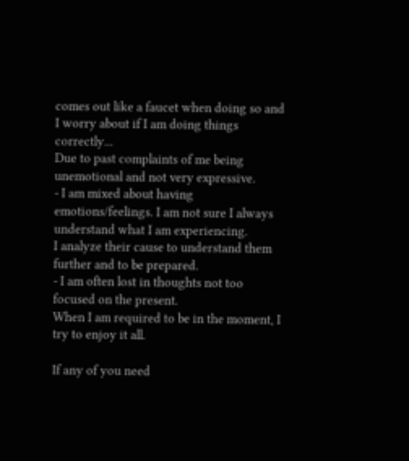comes out like a faucet when doing so and I worry about if I am doing things correctly...
Due to past complaints of me being unemotional and not very expressive.
- I am mixed about having emotions/feelings. I am not sure I always understand what I am experiencing.
I analyze their cause to understand them further and to be prepared.
- I am often lost in thoughts not too focused on the present.
When I am required to be in the moment, I try to enjoy it all.

If any of you need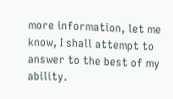more information, let me know, I shall attempt to answer to the best of my ability.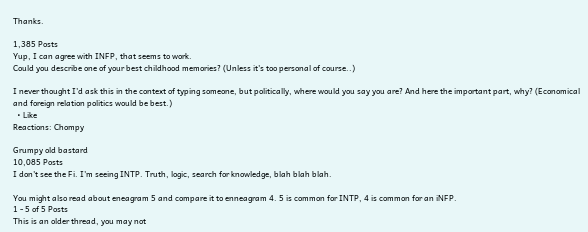Thanks.

1,385 Posts
Yup, I can agree with INFP, that seems to work.
Could you describe one of your best childhood memories? (Unless it's too personal of course..)

I never thought I'd ask this in the context of typing someone, but politically, where would you say you are? And here the important part, why? (Economical and foreign relation politics would be best.)
  • Like
Reactions: Chompy

Grumpy old bastard
10,085 Posts
I don't see the Fi. I'm seeing INTP. Truth, logic, search for knowledge, blah blah blah.

You might also read about eneagram 5 and compare it to enneagram 4. 5 is common for INTP, 4 is common for an iNFP.
1 - 5 of 5 Posts
This is an older thread, you may not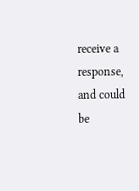receive a response, and could be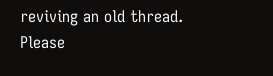reviving an old thread. Please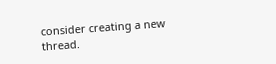consider creating a new thread.